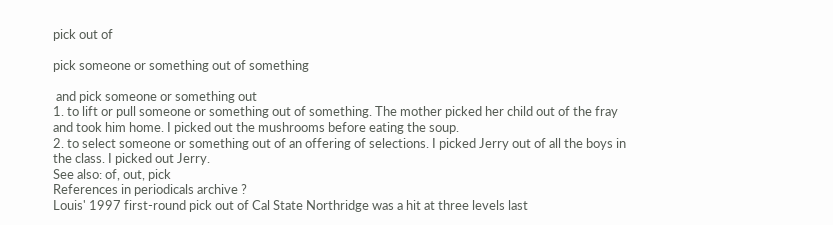pick out of

pick someone or something out of something

 and pick someone or something out
1. to lift or pull someone or something out of something. The mother picked her child out of the fray and took him home. I picked out the mushrooms before eating the soup.
2. to select someone or something out of an offering of selections. I picked Jerry out of all the boys in the class. I picked out Jerry.
See also: of, out, pick
References in periodicals archive ?
Louis' 1997 first-round pick out of Cal State Northridge was a hit at three levels last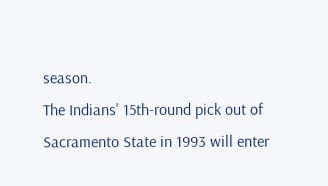season.
The Indians' 15th-round pick out of Sacramento State in 1993 will enter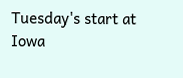Tuesday's start at Iowa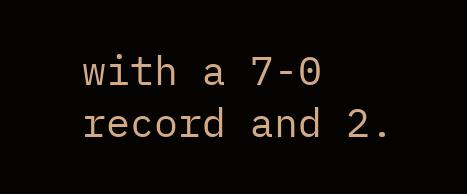with a 7-0 record and 2.